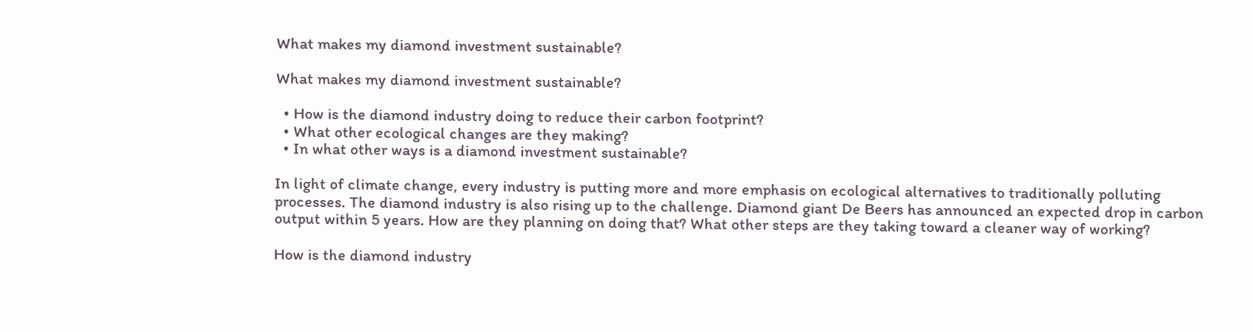What makes my diamond investment sustainable?

What makes my diamond investment sustainable?

  • How is the diamond industry doing to reduce their carbon footprint?
  • What other ecological changes are they making?
  • In what other ways is a diamond investment sustainable?

In light of climate change, every industry is putting more and more emphasis on ecological alternatives to traditionally polluting processes. The diamond industry is also rising up to the challenge. Diamond giant De Beers has announced an expected drop in carbon output within 5 years. How are they planning on doing that? What other steps are they taking toward a cleaner way of working?

How is the diamond industry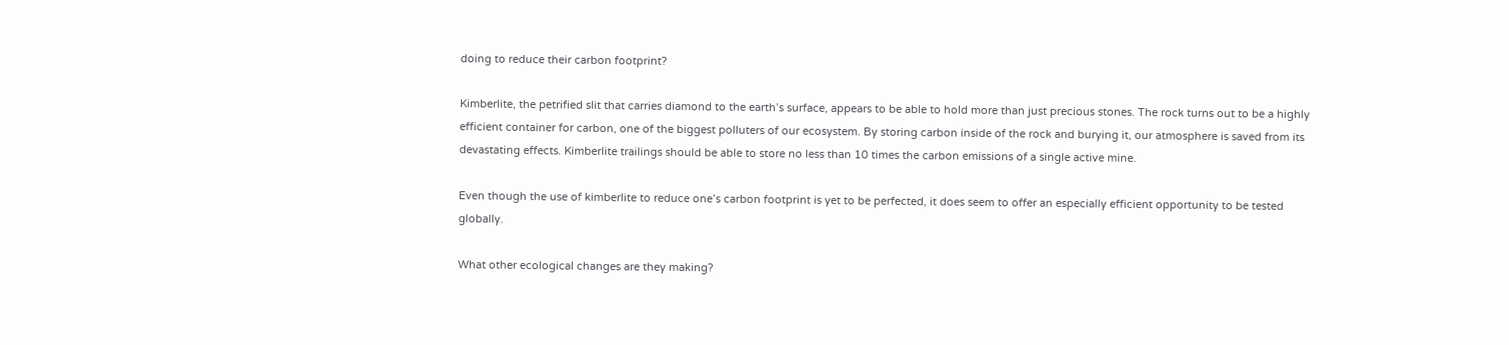doing to reduce their carbon footprint?

Kimberlite, the petrified slit that carries diamond to the earth’s surface, appears to be able to hold more than just precious stones. The rock turns out to be a highly efficient container for carbon, one of the biggest polluters of our ecosystem. By storing carbon inside of the rock and burying it, our atmosphere is saved from its devastating effects. Kimberlite trailings should be able to store no less than 10 times the carbon emissions of a single active mine.

Even though the use of kimberlite to reduce one’s carbon footprint is yet to be perfected, it does seem to offer an especially efficient opportunity to be tested globally.

What other ecological changes are they making?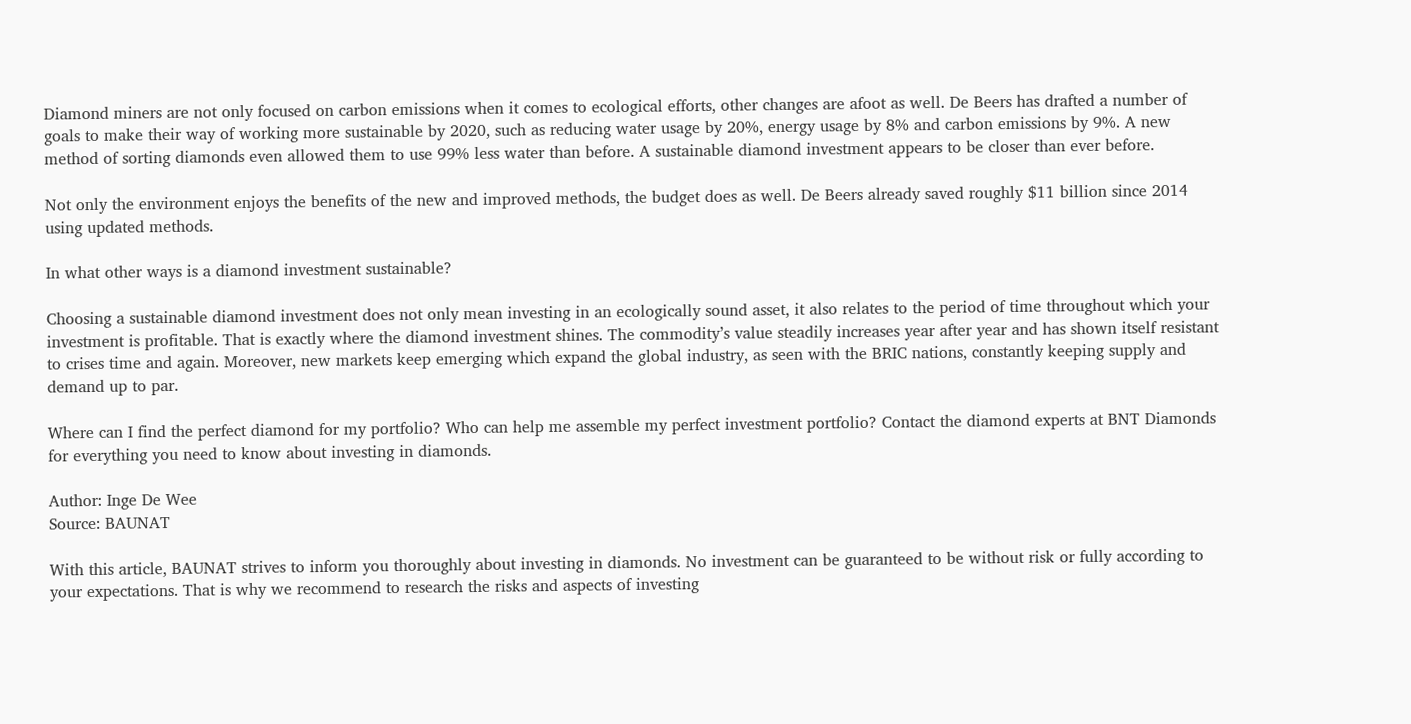Diamond miners are not only focused on carbon emissions when it comes to ecological efforts, other changes are afoot as well. De Beers has drafted a number of goals to make their way of working more sustainable by 2020, such as reducing water usage by 20%, energy usage by 8% and carbon emissions by 9%. A new method of sorting diamonds even allowed them to use 99% less water than before. A sustainable diamond investment appears to be closer than ever before.

Not only the environment enjoys the benefits of the new and improved methods, the budget does as well. De Beers already saved roughly $11 billion since 2014 using updated methods.

In what other ways is a diamond investment sustainable?

Choosing a sustainable diamond investment does not only mean investing in an ecologically sound asset, it also relates to the period of time throughout which your investment is profitable. That is exactly where the diamond investment shines. The commodity’s value steadily increases year after year and has shown itself resistant to crises time and again. Moreover, new markets keep emerging which expand the global industry, as seen with the BRIC nations, constantly keeping supply and demand up to par.

Where can I find the perfect diamond for my portfolio? Who can help me assemble my perfect investment portfolio? Contact the diamond experts at BNT Diamonds for everything you need to know about investing in diamonds.

Author: Inge De Wee
Source: BAUNAT

With this article, BAUNAT strives to inform you thoroughly about investing in diamonds. No investment can be guaranteed to be without risk or fully according to your expectations. That is why we recommend to research the risks and aspects of investing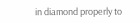in diamond properly to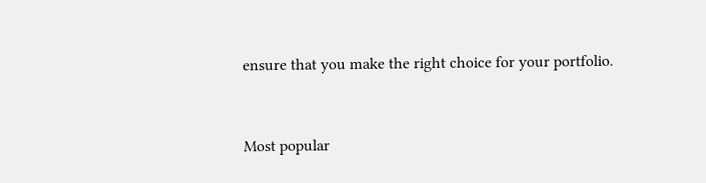ensure that you make the right choice for your portfolio.


Most popular